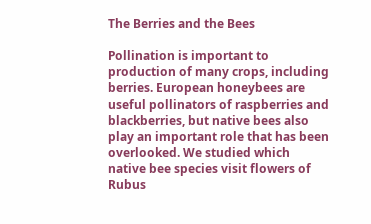The Berries and the Bees

Pollination is important to production of many crops, including berries. European honeybees are useful pollinators of raspberries and blackberries, but native bees also play an important role that has been overlooked. We studied which native bee species visit flowers of Rubus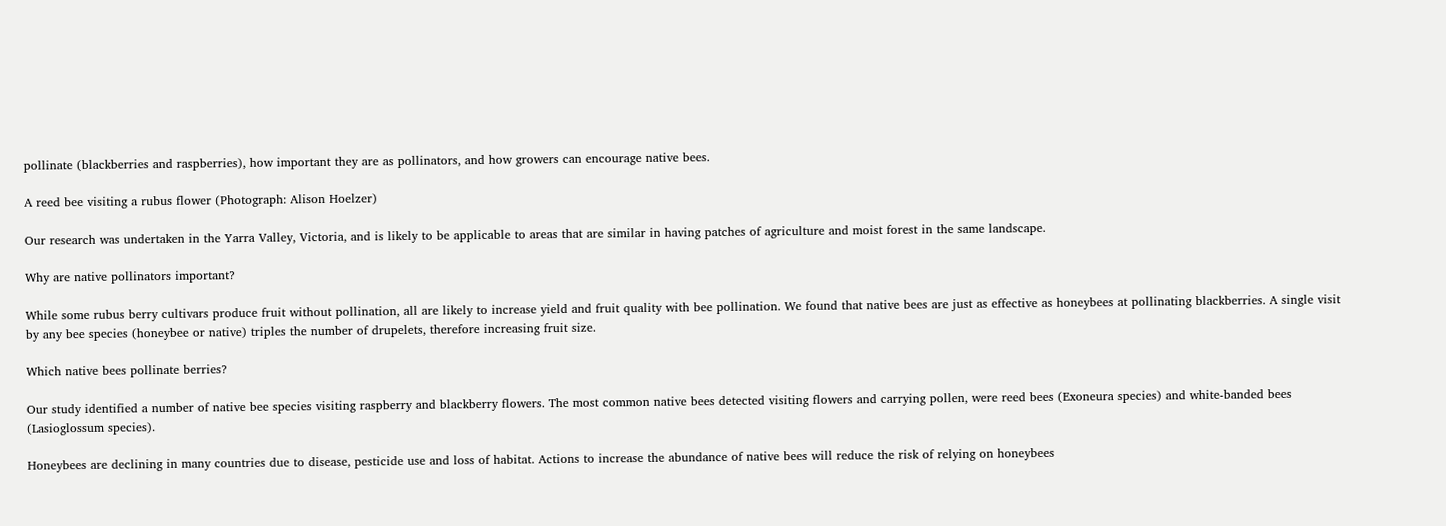pollinate (blackberries and raspberries), how important they are as pollinators, and how growers can encourage native bees.

A reed bee visiting a rubus flower (Photograph: Alison Hoelzer)

Our research was undertaken in the Yarra Valley, Victoria, and is likely to be applicable to areas that are similar in having patches of agriculture and moist forest in the same landscape.

Why are native pollinators important?

While some rubus berry cultivars produce fruit without pollination, all are likely to increase yield and fruit quality with bee pollination. We found that native bees are just as effective as honeybees at pollinating blackberries. A single visit by any bee species (honeybee or native) triples the number of drupelets, therefore increasing fruit size.

Which native bees pollinate berries?

Our study identified a number of native bee species visiting raspberry and blackberry flowers. The most common native bees detected visiting flowers and carrying pollen, were reed bees (Exoneura species) and white-banded bees (Lasioglossum species).

Honeybees are declining in many countries due to disease, pesticide use and loss of habitat. Actions to increase the abundance of native bees will reduce the risk of relying on honeybees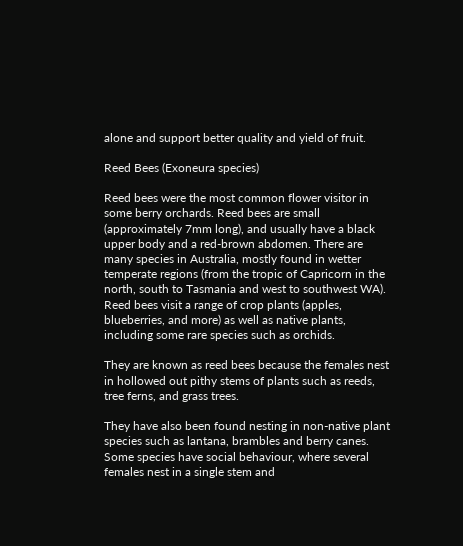alone and support better quality and yield of fruit.

Reed Bees (Exoneura species)

Reed bees were the most common flower visitor in some berry orchards. Reed bees are small (approximately 7mm long), and usually have a black upper body and a red-brown abdomen. There are many species in Australia, mostly found in wetter temperate regions (from the tropic of Capricorn in the north, south to Tasmania and west to southwest WA). Reed bees visit a range of crop plants (apples, blueberries, and more) as well as native plants, including some rare species such as orchids.

They are known as reed bees because the females nest in hollowed out pithy stems of plants such as reeds, tree ferns, and grass trees.

They have also been found nesting in non-native plant species such as lantana, brambles and berry canes. Some species have social behaviour, where several females nest in a single stem and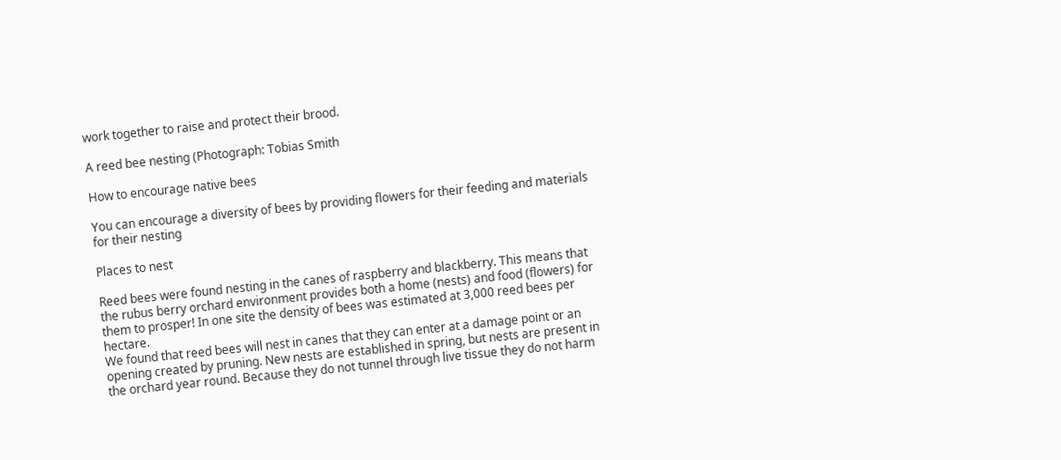work together to raise and protect their brood.

A reed bee nesting (Photograph: Tobias Smith

How to encourage native bees

You can encourage a diversity of bees by providing flowers for their feeding and materials for their nesting

Places to nest

Reed bees were found nesting in the canes of raspberry and blackberry. This means that the rubus berry orchard environment provides both a home (nests) and food (flowers) for them to prosper! In one site the density of bees was estimated at 3,000 reed bees per hectare.
We found that reed bees will nest in canes that they can enter at a damage point or an opening created by pruning. New nests are established in spring, but nests are present in the orchard year round. Because they do not tunnel through live tissue they do not harm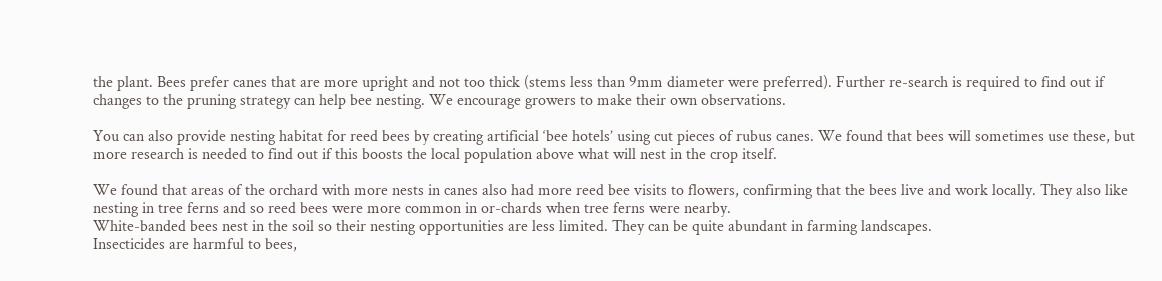the plant. Bees prefer canes that are more upright and not too thick (stems less than 9mm diameter were preferred). Further re-search is required to find out if changes to the pruning strategy can help bee nesting. We encourage growers to make their own observations.

You can also provide nesting habitat for reed bees by creating artificial ‘bee hotels’ using cut pieces of rubus canes. We found that bees will sometimes use these, but more research is needed to find out if this boosts the local population above what will nest in the crop itself.

We found that areas of the orchard with more nests in canes also had more reed bee visits to flowers, confirming that the bees live and work locally. They also like nesting in tree ferns and so reed bees were more common in or-chards when tree ferns were nearby.
White-banded bees nest in the soil so their nesting opportunities are less limited. They can be quite abundant in farming landscapes.
Insecticides are harmful to bees,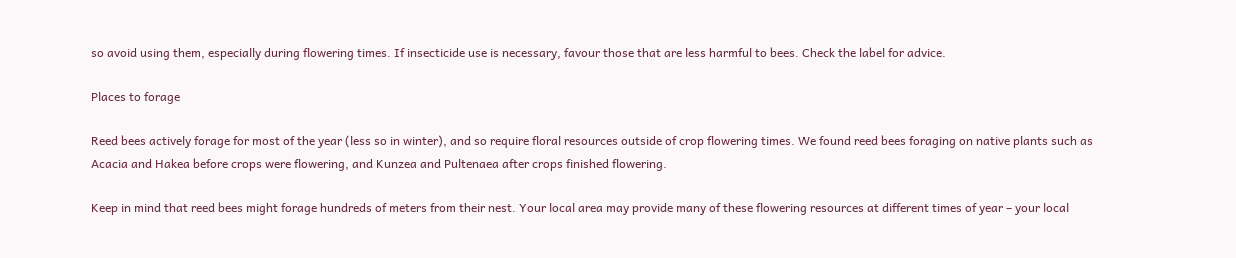so avoid using them, especially during flowering times. If insecticide use is necessary, favour those that are less harmful to bees. Check the label for advice.

Places to forage

Reed bees actively forage for most of the year (less so in winter), and so require floral resources outside of crop flowering times. We found reed bees foraging on native plants such as Acacia and Hakea before crops were flowering, and Kunzea and Pultenaea after crops finished flowering.

Keep in mind that reed bees might forage hundreds of meters from their nest. Your local area may provide many of these flowering resources at different times of year – your local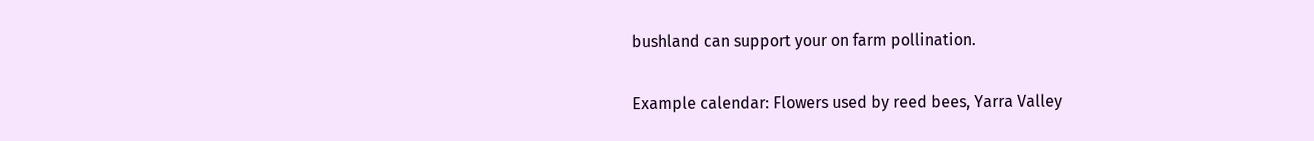bushland can support your on farm pollination.

Example calendar: Flowers used by reed bees, Yarra Valley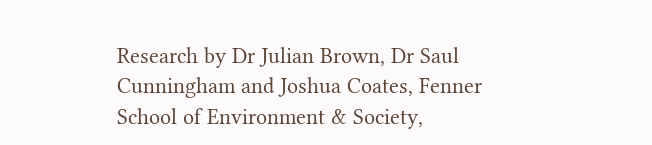Research by Dr Julian Brown, Dr Saul Cunningham and Joshua Coates, Fenner School of Environment & Society,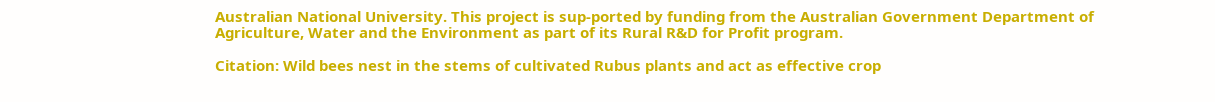Australian National University. This project is sup-ported by funding from the Australian Government Department of Agriculture, Water and the Environment as part of its Rural R&D for Profit program.

Citation: Wild bees nest in the stems of cultivated Rubus plants and act as effective crop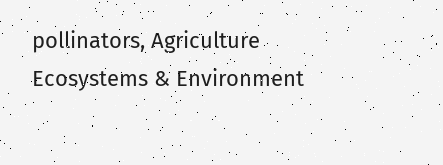pollinators, Agriculture Ecosystems & Environment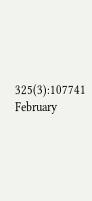325(3):107741 February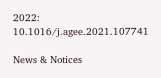2022: 10.1016/j.agee.2021.107741

News & Notices